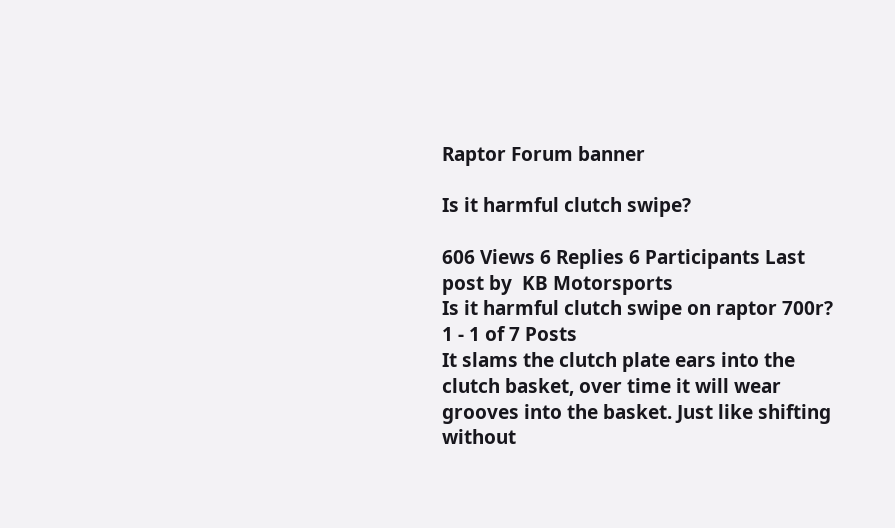Raptor Forum banner

Is it harmful clutch swipe?

606 Views 6 Replies 6 Participants Last post by  KB Motorsports
Is it harmful clutch swipe on raptor 700r?
1 - 1 of 7 Posts
It slams the clutch plate ears into the clutch basket, over time it will wear grooves into the basket. Just like shifting without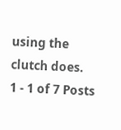using the clutch does.
1 - 1 of 7 Posts